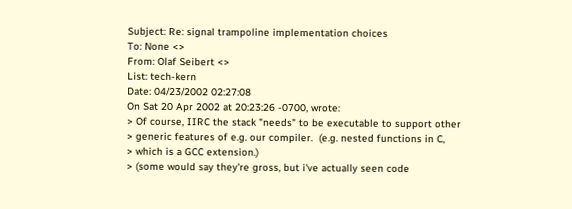Subject: Re: signal trampoline implementation choices
To: None <>
From: Olaf Seibert <>
List: tech-kern
Date: 04/23/2002 02:27:08
On Sat 20 Apr 2002 at 20:23:26 -0700, wrote:
> Of course, IIRC the stack "needs" to be executable to support other
> generic features of e.g. our compiler.  (e.g. nested functions in C,
> which is a GCC extension.)
> (some would say they're gross, but i've actually seen code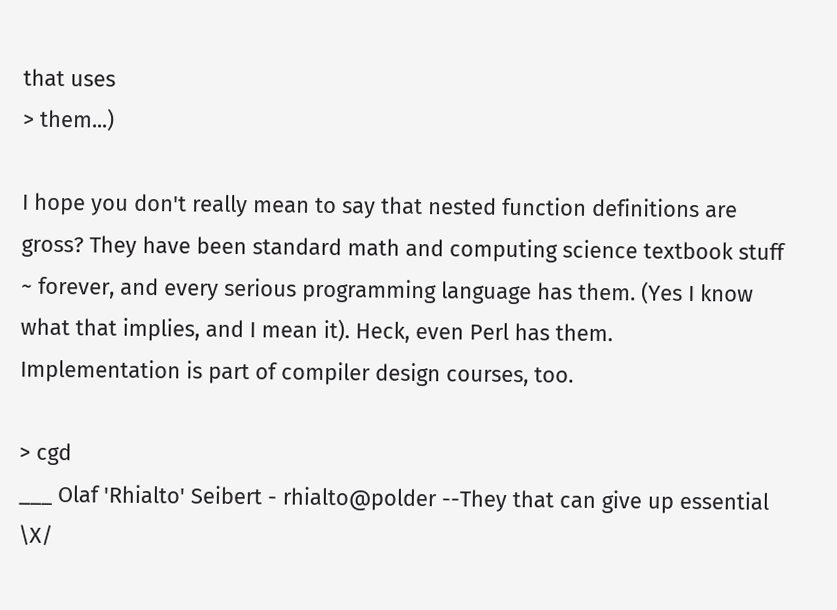that uses
> them...)

I hope you don't really mean to say that nested function definitions are
gross? They have been standard math and computing science textbook stuff
~ forever, and every serious programming language has them. (Yes I know
what that implies, and I mean it). Heck, even Perl has them.
Implementation is part of compiler design courses, too.

> cgd
___ Olaf 'Rhialto' Seibert - rhialto@polder --They that can give up essential
\X/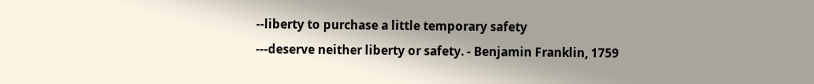--liberty to purchase a little temporary safety
---deserve neither liberty or safety. - Benjamin Franklin, 1759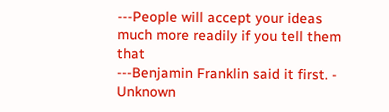---People will accept your ideas much more readily if you tell them that
---Benjamin Franklin said it first. - Unknown